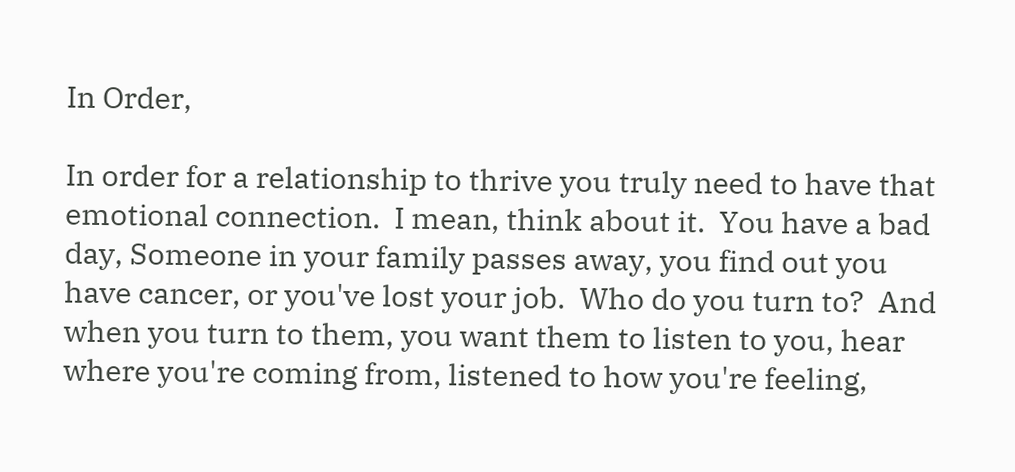In Order,

In order for a relationship to thrive you truly need to have that emotional connection.  I mean, think about it.  You have a bad day, Someone in your family passes away, you find out you have cancer, or you've lost your job.  Who do you turn to?  And when you turn to them, you want them to listen to you, hear where you're coming from, listened to how you're feeling,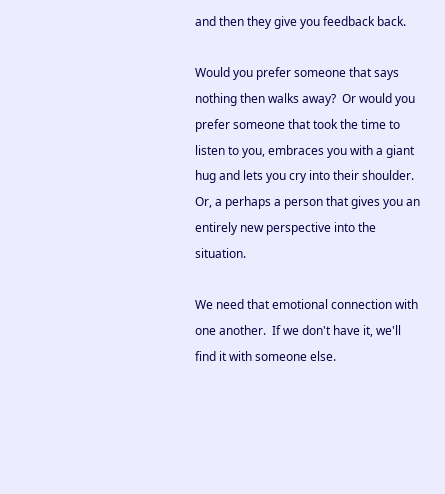and then they give you feedback back.

Would you prefer someone that says nothing then walks away?  Or would you prefer someone that took the time to listen to you, embraces you with a giant hug and lets you cry into their shoulder.  Or, a perhaps a person that gives you an entirely new perspective into the situation.

We need that emotional connection with one another.  If we don't have it, we'll find it with someone else.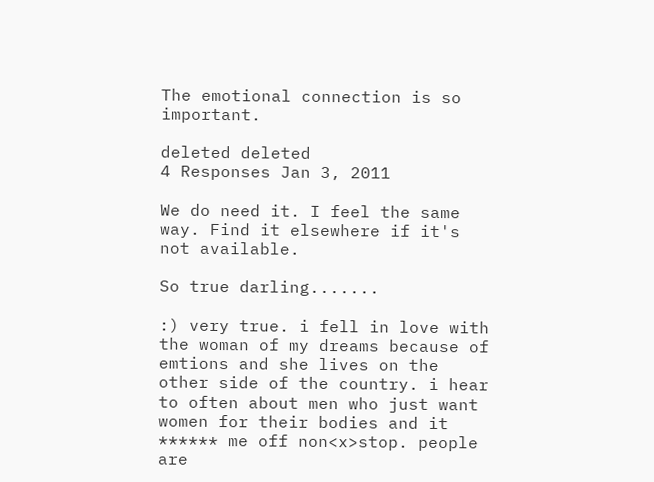The emotional connection is so important.

deleted deleted
4 Responses Jan 3, 2011

We do need it. I feel the same way. Find it elsewhere if it's not available.

So true darling.......

:) very true. i fell in love with the woman of my dreams because of emtions and she lives on the other side of the country. i hear to often about men who just want women for their bodies and it ****** me off non<x>stop. people are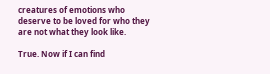creatures of emotions who deserve to be loved for who they are not what they look like.

True. Now if I can find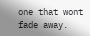one that wont fade away.